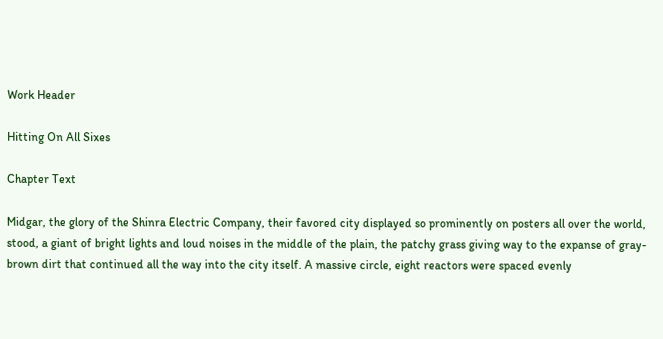Work Header

Hitting On All Sixes

Chapter Text

Midgar, the glory of the Shinra Electric Company, their favored city displayed so prominently on posters all over the world, stood, a giant of bright lights and loud noises in the middle of the plain, the patchy grass giving way to the expanse of gray-brown dirt that continued all the way into the city itself. A massive circle, eight reactors were spaced evenly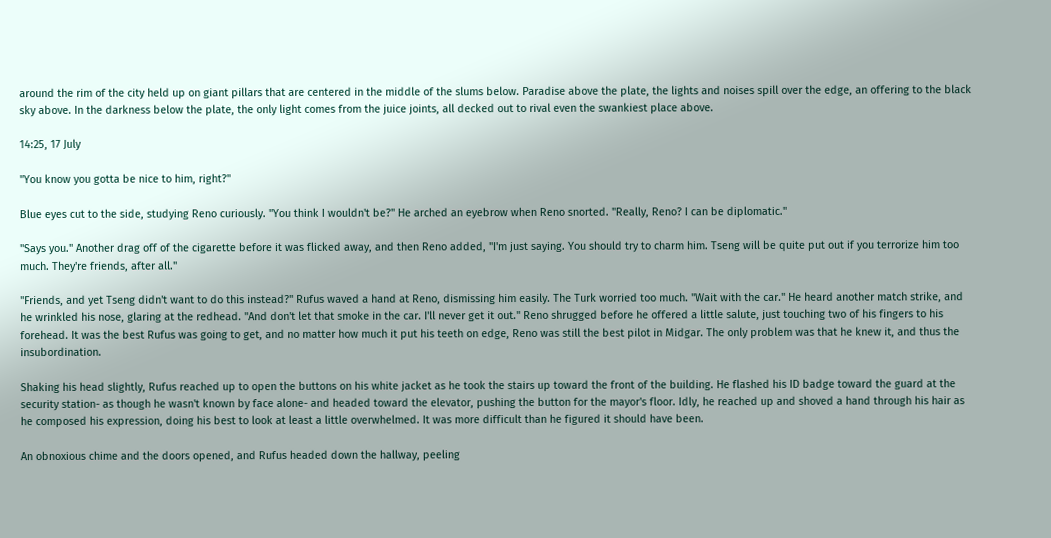around the rim of the city held up on giant pillars that are centered in the middle of the slums below. Paradise above the plate, the lights and noises spill over the edge, an offering to the black sky above. In the darkness below the plate, the only light comes from the juice joints, all decked out to rival even the swankiest place above.

14:25, 17 July

"You know you gotta be nice to him, right?"

Blue eyes cut to the side, studying Reno curiously. "You think I wouldn't be?" He arched an eyebrow when Reno snorted. "Really, Reno? I can be diplomatic."

"Says you." Another drag off of the cigarette before it was flicked away, and then Reno added, "I'm just saying. You should try to charm him. Tseng will be quite put out if you terrorize him too much. They're friends, after all."

"Friends, and yet Tseng didn't want to do this instead?" Rufus waved a hand at Reno, dismissing him easily. The Turk worried too much. "Wait with the car." He heard another match strike, and he wrinkled his nose, glaring at the redhead. "And don't let that smoke in the car. I'll never get it out." Reno shrugged before he offered a little salute, just touching two of his fingers to his forehead. It was the best Rufus was going to get, and no matter how much it put his teeth on edge, Reno was still the best pilot in Midgar. The only problem was that he knew it, and thus the insubordination.

Shaking his head slightly, Rufus reached up to open the buttons on his white jacket as he took the stairs up toward the front of the building. He flashed his ID badge toward the guard at the security station- as though he wasn't known by face alone- and headed toward the elevator, pushing the button for the mayor's floor. Idly, he reached up and shoved a hand through his hair as he composed his expression, doing his best to look at least a little overwhelmed. It was more difficult than he figured it should have been.

An obnoxious chime and the doors opened, and Rufus headed down the hallway, peeling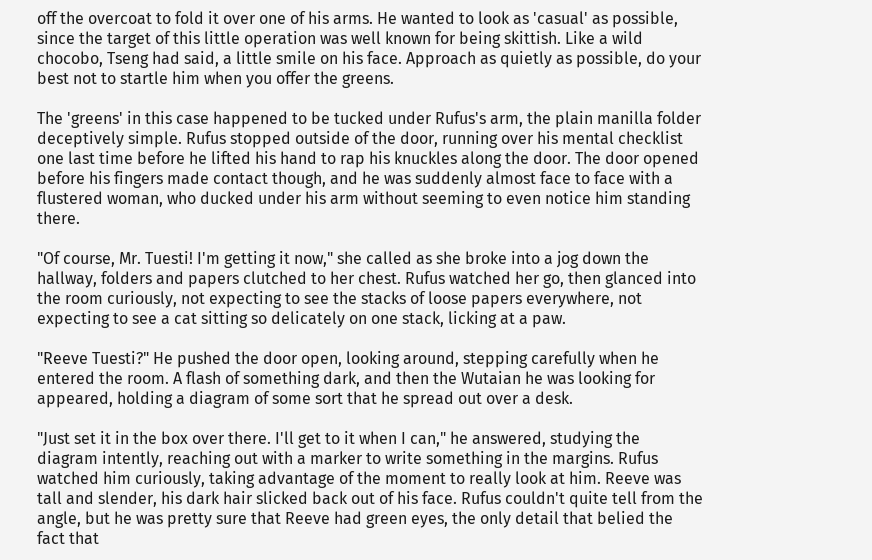off the overcoat to fold it over one of his arms. He wanted to look as 'casual' as possible, since the target of this little operation was well known for being skittish. Like a wild chocobo, Tseng had said, a little smile on his face. Approach as quietly as possible, do your best not to startle him when you offer the greens.

The 'greens' in this case happened to be tucked under Rufus's arm, the plain manilla folder deceptively simple. Rufus stopped outside of the door, running over his mental checklist one last time before he lifted his hand to rap his knuckles along the door. The door opened before his fingers made contact though, and he was suddenly almost face to face with a flustered woman, who ducked under his arm without seeming to even notice him standing there.

"Of course, Mr. Tuesti! I'm getting it now," she called as she broke into a jog down the hallway, folders and papers clutched to her chest. Rufus watched her go, then glanced into the room curiously, not expecting to see the stacks of loose papers everywhere, not expecting to see a cat sitting so delicately on one stack, licking at a paw.

"Reeve Tuesti?" He pushed the door open, looking around, stepping carefully when he entered the room. A flash of something dark, and then the Wutaian he was looking for appeared, holding a diagram of some sort that he spread out over a desk.

"Just set it in the box over there. I'll get to it when I can," he answered, studying the diagram intently, reaching out with a marker to write something in the margins. Rufus watched him curiously, taking advantage of the moment to really look at him. Reeve was tall and slender, his dark hair slicked back out of his face. Rufus couldn't quite tell from the angle, but he was pretty sure that Reeve had green eyes, the only detail that belied the fact that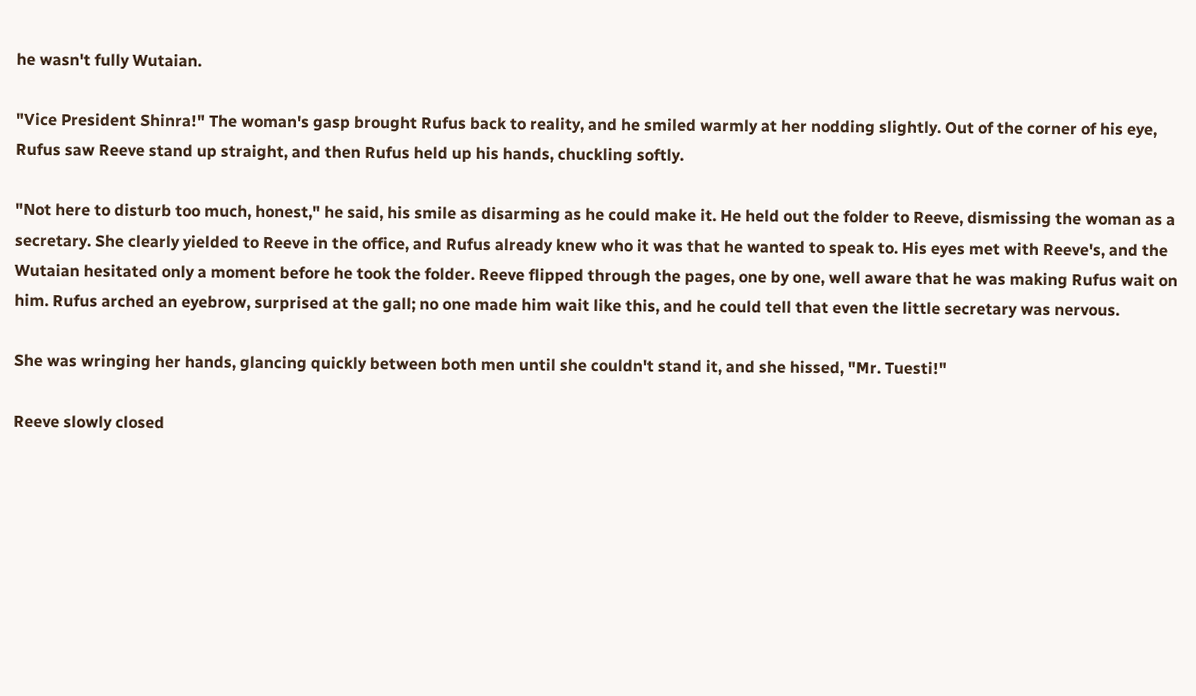he wasn't fully Wutaian.

"Vice President Shinra!" The woman's gasp brought Rufus back to reality, and he smiled warmly at her nodding slightly. Out of the corner of his eye, Rufus saw Reeve stand up straight, and then Rufus held up his hands, chuckling softly.

"Not here to disturb too much, honest," he said, his smile as disarming as he could make it. He held out the folder to Reeve, dismissing the woman as a secretary. She clearly yielded to Reeve in the office, and Rufus already knew who it was that he wanted to speak to. His eyes met with Reeve's, and the Wutaian hesitated only a moment before he took the folder. Reeve flipped through the pages, one by one, well aware that he was making Rufus wait on him. Rufus arched an eyebrow, surprised at the gall; no one made him wait like this, and he could tell that even the little secretary was nervous.

She was wringing her hands, glancing quickly between both men until she couldn't stand it, and she hissed, "Mr. Tuesti!"

Reeve slowly closed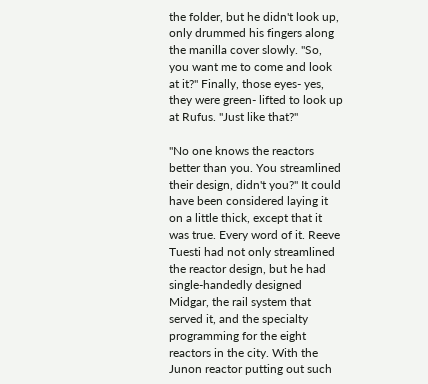the folder, but he didn't look up, only drummed his fingers along the manilla cover slowly. "So, you want me to come and look at it?" Finally, those eyes- yes, they were green- lifted to look up at Rufus. "Just like that?"

"No one knows the reactors better than you. You streamlined their design, didn't you?" It could have been considered laying it on a little thick, except that it was true. Every word of it. Reeve Tuesti had not only streamlined the reactor design, but he had single-handedly designed Midgar, the rail system that served it, and the specialty programming for the eight reactors in the city. With the Junon reactor putting out such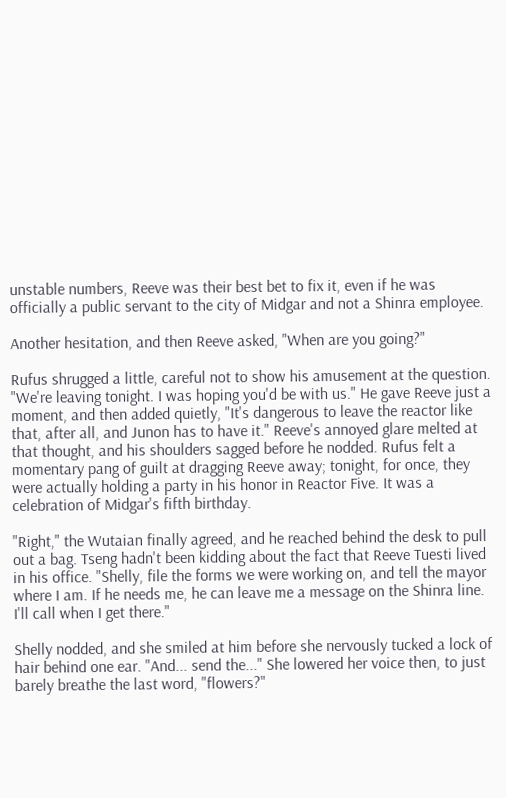unstable numbers, Reeve was their best bet to fix it, even if he was officially a public servant to the city of Midgar and not a Shinra employee.

Another hesitation, and then Reeve asked, "When are you going?"

Rufus shrugged a little, careful not to show his amusement at the question. "We're leaving tonight. I was hoping you'd be with us." He gave Reeve just a moment, and then added quietly, "It's dangerous to leave the reactor like that, after all, and Junon has to have it." Reeve's annoyed glare melted at that thought, and his shoulders sagged before he nodded. Rufus felt a momentary pang of guilt at dragging Reeve away; tonight, for once, they were actually holding a party in his honor in Reactor Five. It was a celebration of Midgar's fifth birthday.

"Right," the Wutaian finally agreed, and he reached behind the desk to pull out a bag. Tseng hadn't been kidding about the fact that Reeve Tuesti lived in his office. "Shelly, file the forms we were working on, and tell the mayor where I am. If he needs me, he can leave me a message on the Shinra line. I'll call when I get there."

Shelly nodded, and she smiled at him before she nervously tucked a lock of hair behind one ear. "And... send the..." She lowered her voice then, to just barely breathe the last word, "flowers?"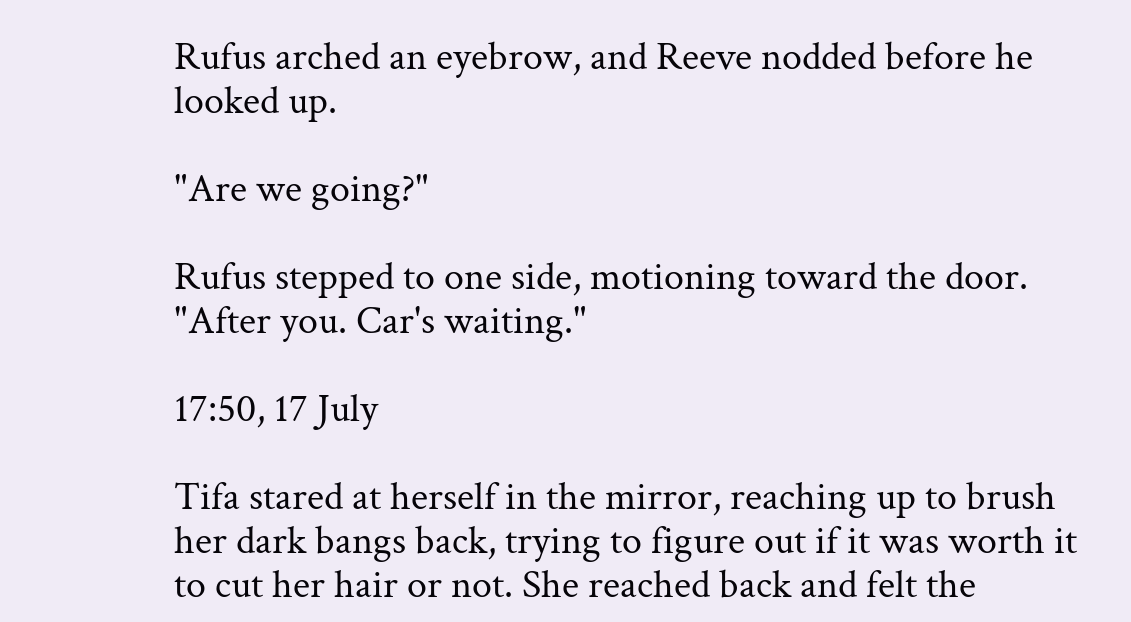Rufus arched an eyebrow, and Reeve nodded before he looked up.

"Are we going?"

Rufus stepped to one side, motioning toward the door. "After you. Car's waiting."

17:50, 17 July

Tifa stared at herself in the mirror, reaching up to brush her dark bangs back, trying to figure out if it was worth it to cut her hair or not. She reached back and felt the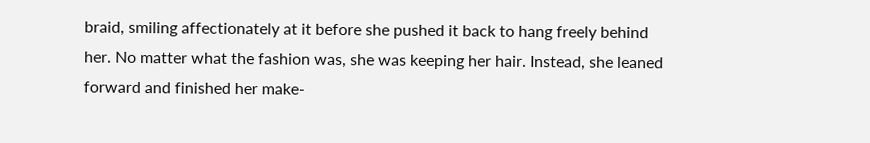braid, smiling affectionately at it before she pushed it back to hang freely behind her. No matter what the fashion was, she was keeping her hair. Instead, she leaned forward and finished her make-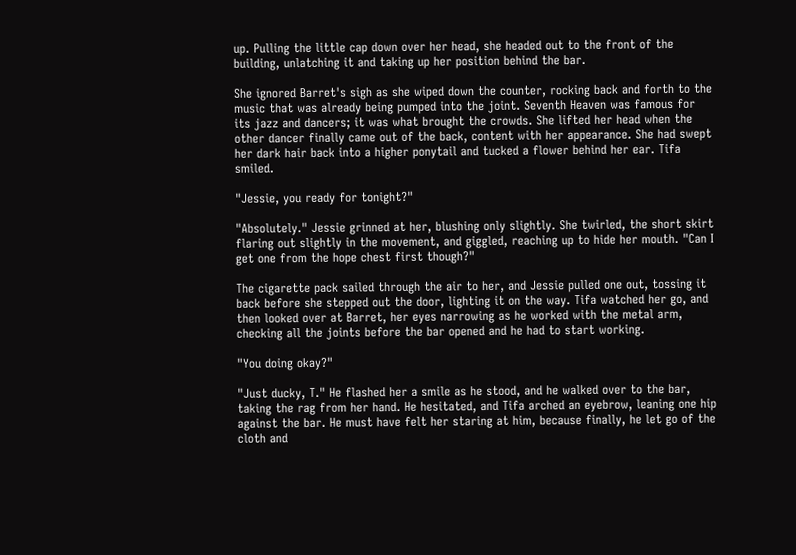up. Pulling the little cap down over her head, she headed out to the front of the building, unlatching it and taking up her position behind the bar.

She ignored Barret's sigh as she wiped down the counter, rocking back and forth to the music that was already being pumped into the joint. Seventh Heaven was famous for its jazz and dancers; it was what brought the crowds. She lifted her head when the other dancer finally came out of the back, content with her appearance. She had swept her dark hair back into a higher ponytail and tucked a flower behind her ear. Tifa smiled.

"Jessie, you ready for tonight?"

"Absolutely." Jessie grinned at her, blushing only slightly. She twirled, the short skirt flaring out slightly in the movement, and giggled, reaching up to hide her mouth. "Can I get one from the hope chest first though?"

The cigarette pack sailed through the air to her, and Jessie pulled one out, tossing it back before she stepped out the door, lighting it on the way. Tifa watched her go, and then looked over at Barret, her eyes narrowing as he worked with the metal arm, checking all the joints before the bar opened and he had to start working.

"You doing okay?"

"Just ducky, T." He flashed her a smile as he stood, and he walked over to the bar, taking the rag from her hand. He hesitated, and Tifa arched an eyebrow, leaning one hip against the bar. He must have felt her staring at him, because finally, he let go of the cloth and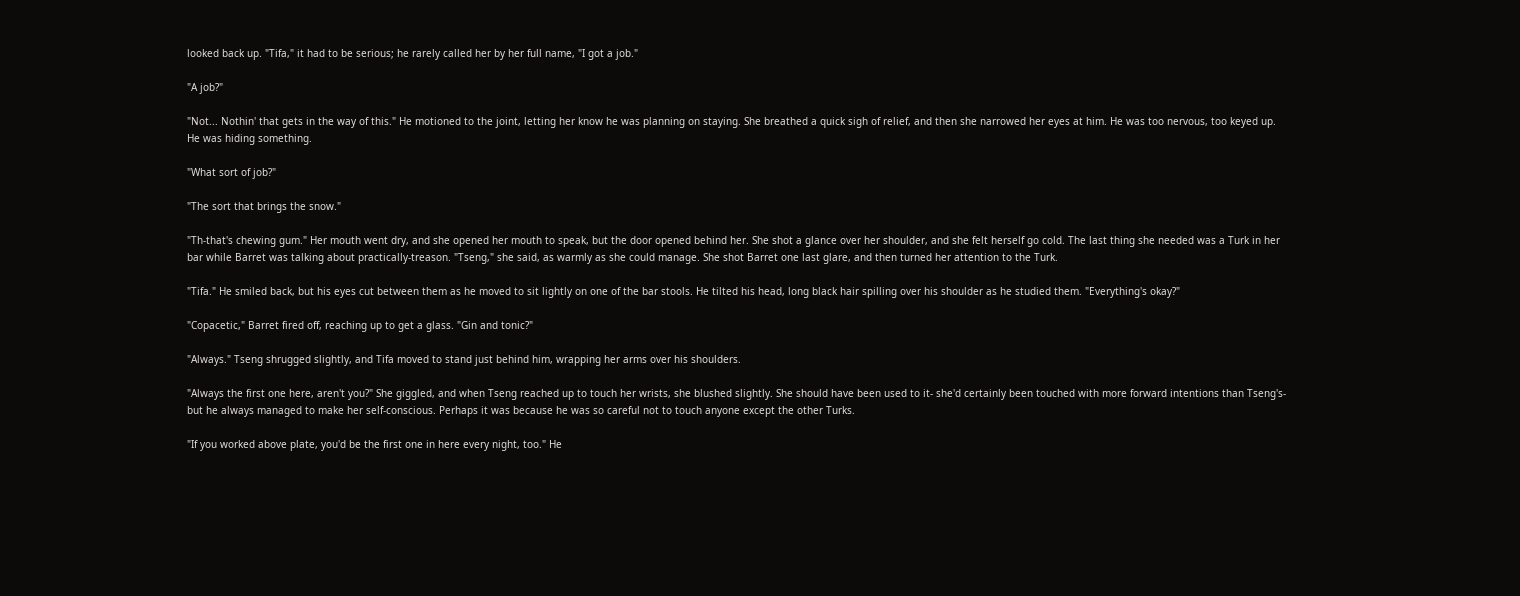looked back up. "Tifa," it had to be serious; he rarely called her by her full name, "I got a job."

"A job?"

"Not... Nothin' that gets in the way of this." He motioned to the joint, letting her know he was planning on staying. She breathed a quick sigh of relief, and then she narrowed her eyes at him. He was too nervous, too keyed up. He was hiding something.

"What sort of job?"

"The sort that brings the snow."

"Th-that's chewing gum." Her mouth went dry, and she opened her mouth to speak, but the door opened behind her. She shot a glance over her shoulder, and she felt herself go cold. The last thing she needed was a Turk in her bar while Barret was talking about practically-treason. "Tseng," she said, as warmly as she could manage. She shot Barret one last glare, and then turned her attention to the Turk.

"Tifa." He smiled back, but his eyes cut between them as he moved to sit lightly on one of the bar stools. He tilted his head, long black hair spilling over his shoulder as he studied them. "Everything's okay?"

"Copacetic," Barret fired off, reaching up to get a glass. "Gin and tonic?"

"Always." Tseng shrugged slightly, and Tifa moved to stand just behind him, wrapping her arms over his shoulders.

"Always the first one here, aren't you?" She giggled, and when Tseng reached up to touch her wrists, she blushed slightly. She should have been used to it- she'd certainly been touched with more forward intentions than Tseng's- but he always managed to make her self-conscious. Perhaps it was because he was so careful not to touch anyone except the other Turks.

"If you worked above plate, you'd be the first one in here every night, too." He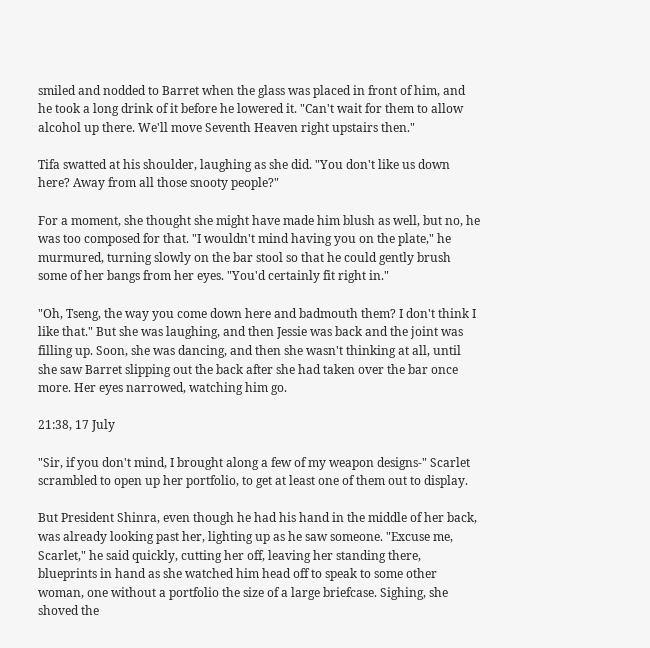smiled and nodded to Barret when the glass was placed in front of him, and he took a long drink of it before he lowered it. "Can't wait for them to allow alcohol up there. We'll move Seventh Heaven right upstairs then."

Tifa swatted at his shoulder, laughing as she did. "You don't like us down here? Away from all those snooty people?"

For a moment, she thought she might have made him blush as well, but no, he was too composed for that. "I wouldn't mind having you on the plate," he murmured, turning slowly on the bar stool so that he could gently brush some of her bangs from her eyes. "You'd certainly fit right in."

"Oh, Tseng, the way you come down here and badmouth them? I don't think I like that." But she was laughing, and then Jessie was back and the joint was filling up. Soon, she was dancing, and then she wasn't thinking at all, until she saw Barret slipping out the back after she had taken over the bar once more. Her eyes narrowed, watching him go.

21:38, 17 July

"Sir, if you don't mind, I brought along a few of my weapon designs-" Scarlet scrambled to open up her portfolio, to get at least one of them out to display.

But President Shinra, even though he had his hand in the middle of her back, was already looking past her, lighting up as he saw someone. "Excuse me, Scarlet," he said quickly, cutting her off, leaving her standing there, blueprints in hand as she watched him head off to speak to some other woman, one without a portfolio the size of a large briefcase. Sighing, she shoved the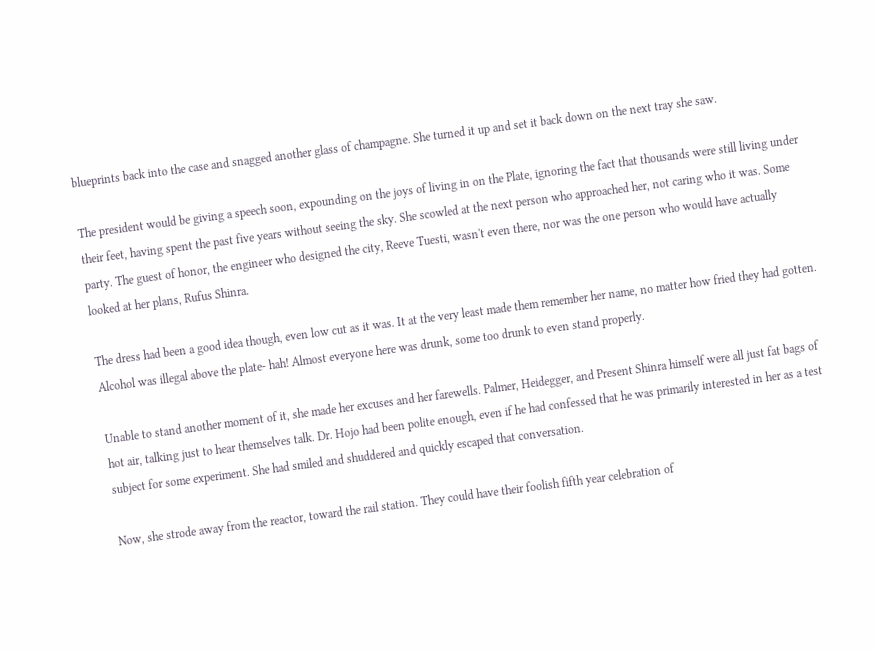blueprints back into the case and snagged another glass of champagne. She turned it up and set it back down on the next tray she saw.

The president would be giving a speech soon, expounding on the joys of living in on the Plate, ignoring the fact that thousands were still living under their feet, having spent the past five years without seeing the sky. She scowled at the next person who approached her, not caring who it was. Some party. The guest of honor, the engineer who designed the city, Reeve Tuesti, wasn't even there, nor was the one person who would have actually looked at her plans, Rufus Shinra.

The dress had been a good idea though, even low cut as it was. It at the very least made them remember her name, no matter how fried they had gotten. Alcohol was illegal above the plate- hah! Almost everyone here was drunk, some too drunk to even stand properly.

Unable to stand another moment of it, she made her excuses and her farewells. Palmer, Heidegger, and Present Shinra himself were all just fat bags of hot air, talking just to hear themselves talk. Dr. Hojo had been polite enough, even if he had confessed that he was primarily interested in her as a test subject for some experiment. She had smiled and shuddered and quickly escaped that conversation.

Now, she strode away from the reactor, toward the rail station. They could have their foolish fifth year celebration of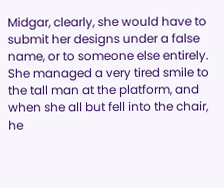Midgar, clearly, she would have to submit her designs under a false name, or to someone else entirely. She managed a very tired smile to the tall man at the platform, and when she all but fell into the chair, he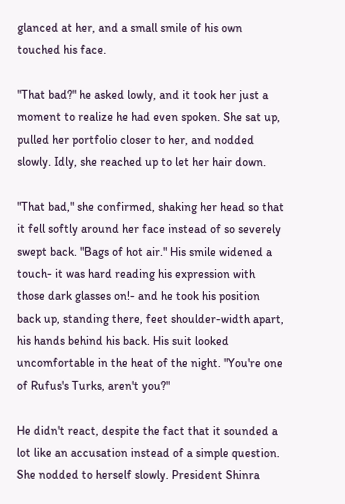glanced at her, and a small smile of his own touched his face.

"That bad?" he asked lowly, and it took her just a moment to realize he had even spoken. She sat up, pulled her portfolio closer to her, and nodded slowly. Idly, she reached up to let her hair down.

"That bad," she confirmed, shaking her head so that it fell softly around her face instead of so severely swept back. "Bags of hot air." His smile widened a touch- it was hard reading his expression with those dark glasses on!- and he took his position back up, standing there, feet shoulder-width apart, his hands behind his back. His suit looked uncomfortable in the heat of the night. "You're one of Rufus's Turks, aren't you?"

He didn't react, despite the fact that it sounded a lot like an accusation instead of a simple question. She nodded to herself slowly. President Shinra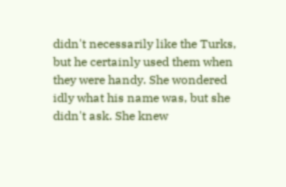didn't necessarily like the Turks, but he certainly used them when they were handy. She wondered idly what his name was, but she didn't ask. She knew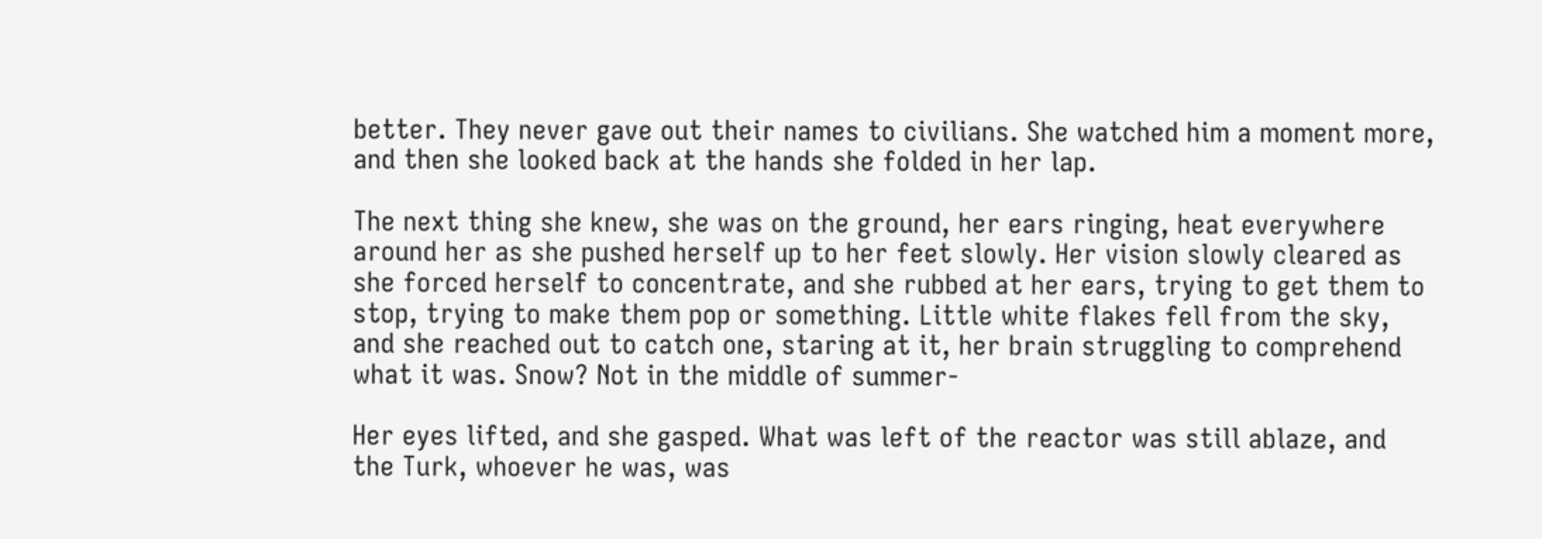better. They never gave out their names to civilians. She watched him a moment more, and then she looked back at the hands she folded in her lap.

The next thing she knew, she was on the ground, her ears ringing, heat everywhere around her as she pushed herself up to her feet slowly. Her vision slowly cleared as she forced herself to concentrate, and she rubbed at her ears, trying to get them to stop, trying to make them pop or something. Little white flakes fell from the sky, and she reached out to catch one, staring at it, her brain struggling to comprehend what it was. Snow? Not in the middle of summer-

Her eyes lifted, and she gasped. What was left of the reactor was still ablaze, and the Turk, whoever he was, was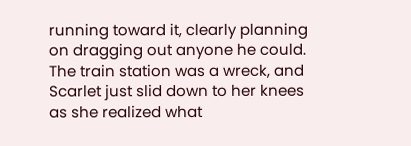running toward it, clearly planning on dragging out anyone he could. The train station was a wreck, and Scarlet just slid down to her knees as she realized what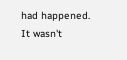had happened. It wasn't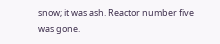snow; it was ash. Reactor number five was gone.